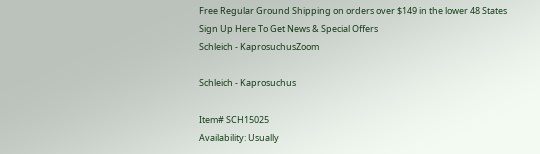Free Regular Ground Shipping on orders over $149 in the lower 48 States
Sign Up Here To Get News & Special Offers
Schleich - KaprosuchusZoom

Schleich - Kaprosuchus

Item# SCH15025
Availability: Usually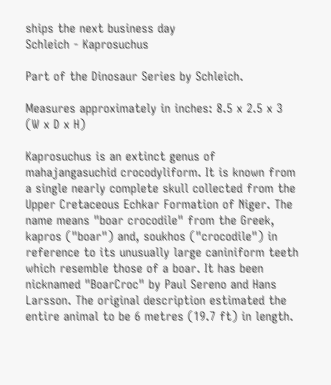ships the next business day
Schleich - Kaprosuchus

Part of the Dinosaur Series by Schleich.

Measures approximately in inches: 8.5 x 2.5 x 3 (W x D x H)

Kaprosuchus is an extinct genus of mahajangasuchid crocodyliform. It is known from a single nearly complete skull collected from the Upper Cretaceous Echkar Formation of Niger. The name means "boar crocodile" from the Greek, kapros ("boar") and, soukhos ("crocodile") in reference to its unusually large caniniform teeth which resemble those of a boar. It has been nicknamed "BoarCroc" by Paul Sereno and Hans Larsson. The original description estimated the entire animal to be 6 metres (19.7 ft) in length.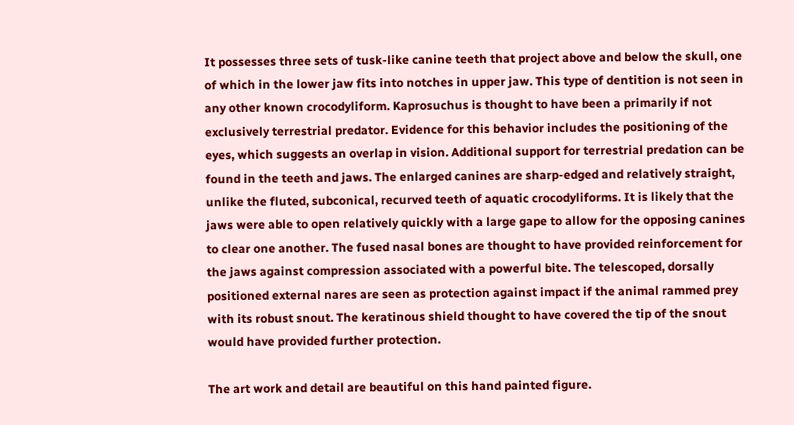It possesses three sets of tusk-like canine teeth that project above and below the skull, one of which in the lower jaw fits into notches in upper jaw. This type of dentition is not seen in any other known crocodyliform. Kaprosuchus is thought to have been a primarily if not exclusively terrestrial predator. Evidence for this behavior includes the positioning of the eyes, which suggests an overlap in vision. Additional support for terrestrial predation can be found in the teeth and jaws. The enlarged canines are sharp-edged and relatively straight, unlike the fluted, subconical, recurved teeth of aquatic crocodyliforms. It is likely that the jaws were able to open relatively quickly with a large gape to allow for the opposing canines to clear one another. The fused nasal bones are thought to have provided reinforcement for the jaws against compression associated with a powerful bite. The telescoped, dorsally positioned external nares are seen as protection against impact if the animal rammed prey with its robust snout. The keratinous shield thought to have covered the tip of the snout would have provided further protection.

The art work and detail are beautiful on this hand painted figure.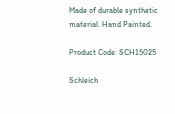Made of durable synthetic material. Hand Painted.

Product Code: SCH15025

Schleich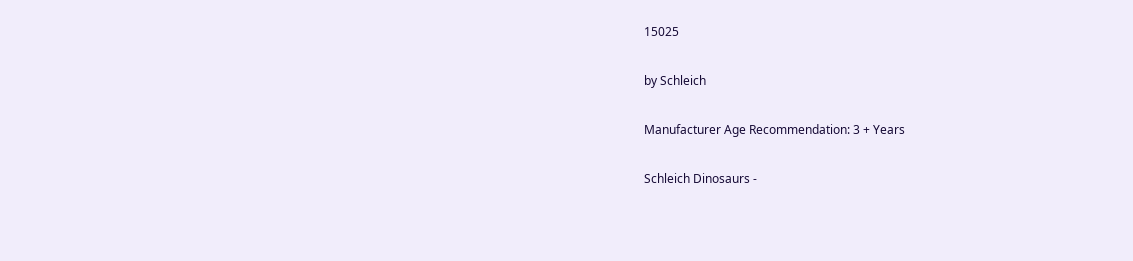15025

by Schleich

Manufacturer Age Recommendation: 3 + Years

Schleich Dinosaurs -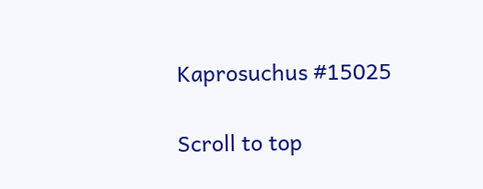Kaprosuchus #15025

Scroll to top